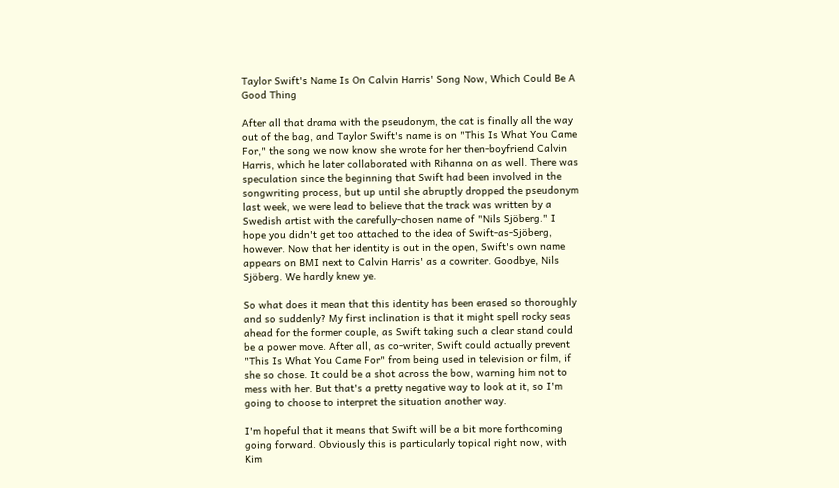Taylor Swift's Name Is On Calvin Harris' Song Now, Which Could Be A Good Thing

After all that drama with the pseudonym, the cat is finally all the way out of the bag, and Taylor Swift's name is on "This Is What You Came For," the song we now know she wrote for her then-boyfriend Calvin Harris, which he later collaborated with Rihanna on as well. There was speculation since the beginning that Swift had been involved in the songwriting process, but up until she abruptly dropped the pseudonym last week, we were lead to believe that the track was written by a Swedish artist with the carefully-chosen name of "Nils Sjöberg." I hope you didn't get too attached to the idea of Swift-as-Sjöberg, however. Now that her identity is out in the open, Swift's own name appears on BMI next to Calvin Harris' as a cowriter. Goodbye, Nils Sjöberg. We hardly knew ye.

So what does it mean that this identity has been erased so thoroughly and so suddenly? My first inclination is that it might spell rocky seas ahead for the former couple, as Swift taking such a clear stand could be a power move. After all, as co-writer, Swift could actually prevent "This Is What You Came For" from being used in television or film, if she so chose. It could be a shot across the bow, warning him not to mess with her. But that's a pretty negative way to look at it, so I'm going to choose to interpret the situation another way.

I'm hopeful that it means that Swift will be a bit more forthcoming going forward. Obviously this is particularly topical right now, with Kim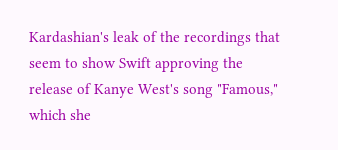Kardashian's leak of the recordings that seem to show Swift approving the release of Kanye West's song "Famous," which she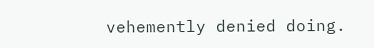vehemently denied doing.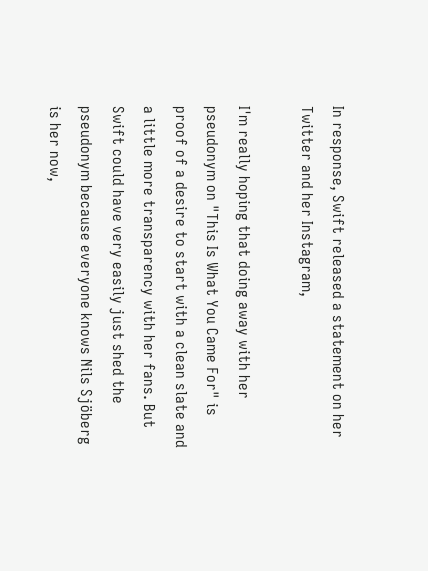In response, Swift released a statement on her Twitter and her Instagram,

I'm really hoping that doing away with her pseudonym on "This Is What You Came For" is proof of a desire to start with a clean slate and a little more transparency with her fans. But Swift could have very easily just shed the pseudonym because everyone knows Nils Sjöberg is her now,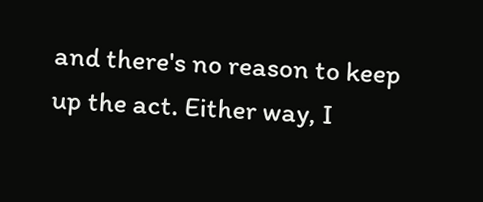and there's no reason to keep up the act. Either way, I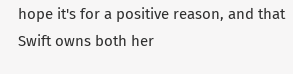hope it's for a positive reason, and that Swift owns both her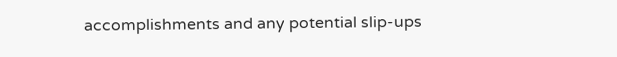accomplishments and any potential slip-ups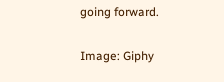going forward.

Image: Giphy